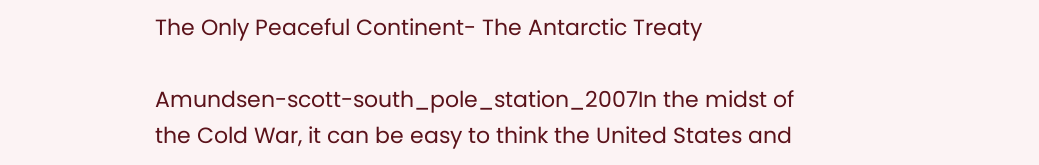The Only Peaceful Continent- The Antarctic Treaty

Amundsen-scott-south_pole_station_2007In the midst of the Cold War, it can be easy to think the United States and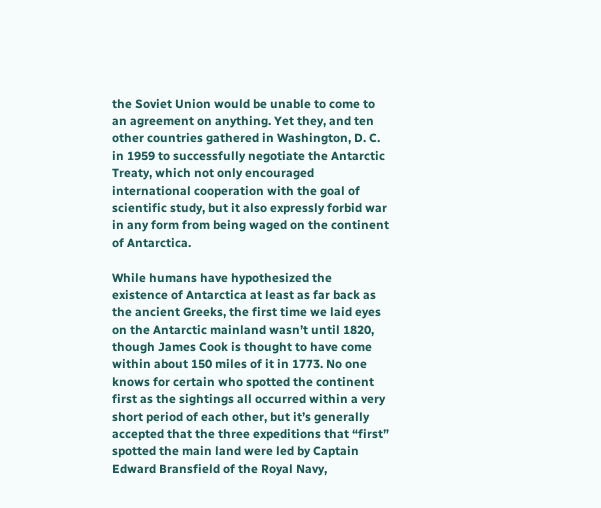the Soviet Union would be unable to come to an agreement on anything. Yet they, and ten other countries gathered in Washington, D. C. in 1959 to successfully negotiate the Antarctic Treaty, which not only encouraged international cooperation with the goal of scientific study, but it also expressly forbid war in any form from being waged on the continent of Antarctica.

While humans have hypothesized the existence of Antarctica at least as far back as the ancient Greeks, the first time we laid eyes on the Antarctic mainland wasn’t until 1820, though James Cook is thought to have come within about 150 miles of it in 1773. No one knows for certain who spotted the continent first as the sightings all occurred within a very short period of each other, but it’s generally accepted that the three expeditions that “first” spotted the main land were led by Captain Edward Bransfield of the Royal Navy,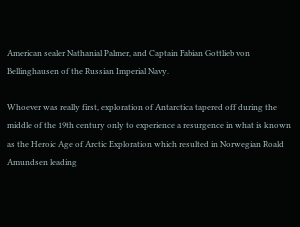American sealer Nathanial Palmer, and Captain Fabian Gottlieb von Bellinghausen of the Russian Imperial Navy.

Whoever was really first, exploration of Antarctica tapered off during the middle of the 19th century only to experience a resurgence in what is known as the Heroic Age of Arctic Exploration which resulted in Norwegian Roald Amundsen leading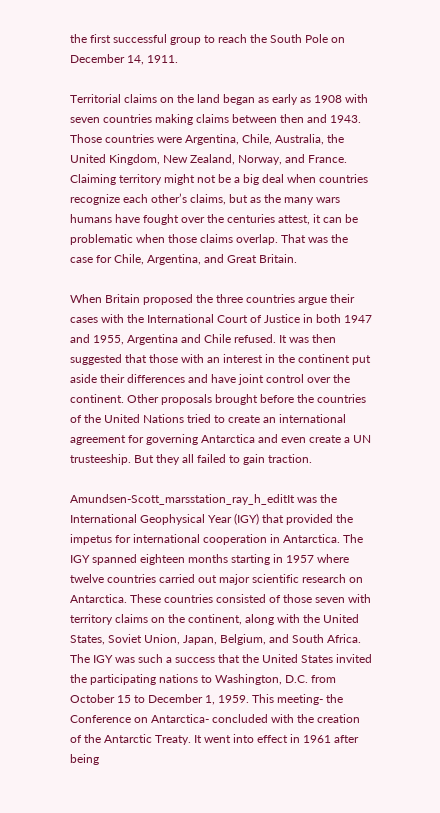the first successful group to reach the South Pole on December 14, 1911.

Territorial claims on the land began as early as 1908 with seven countries making claims between then and 1943. Those countries were Argentina, Chile, Australia, the United Kingdom, New Zealand, Norway, and France. Claiming territory might not be a big deal when countries recognize each other’s claims, but as the many wars humans have fought over the centuries attest, it can be problematic when those claims overlap. That was the case for Chile, Argentina, and Great Britain.

When Britain proposed the three countries argue their cases with the International Court of Justice in both 1947 and 1955, Argentina and Chile refused. It was then suggested that those with an interest in the continent put aside their differences and have joint control over the continent. Other proposals brought before the countries of the United Nations tried to create an international agreement for governing Antarctica and even create a UN trusteeship. But they all failed to gain traction.

Amundsen-Scott_marsstation_ray_h_editIt was the International Geophysical Year (IGY) that provided the impetus for international cooperation in Antarctica. The IGY spanned eighteen months starting in 1957 where twelve countries carried out major scientific research on Antarctica. These countries consisted of those seven with territory claims on the continent, along with the United States, Soviet Union, Japan, Belgium, and South Africa. The IGY was such a success that the United States invited the participating nations to Washington, D.C. from October 15 to December 1, 1959. This meeting- the Conference on Antarctica- concluded with the creation of the Antarctic Treaty. It went into effect in 1961 after being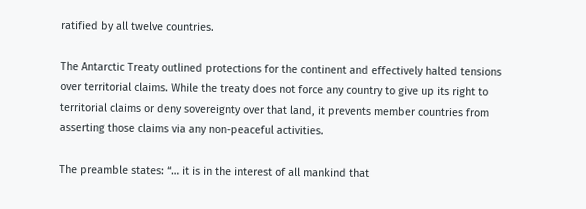ratified by all twelve countries.

The Antarctic Treaty outlined protections for the continent and effectively halted tensions over territorial claims. While the treaty does not force any country to give up its right to territorial claims or deny sovereignty over that land, it prevents member countries from asserting those claims via any non-peaceful activities.

The preamble states: “… it is in the interest of all mankind that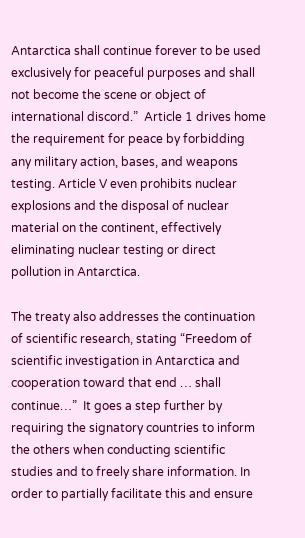Antarctica shall continue forever to be used exclusively for peaceful purposes and shall not become the scene or object of international discord.”  Article 1 drives home the requirement for peace by forbidding any military action, bases, and weapons testing. Article V even prohibits nuclear explosions and the disposal of nuclear material on the continent, effectively eliminating nuclear testing or direct pollution in Antarctica.

The treaty also addresses the continuation of scientific research, stating “Freedom of scientific investigation in Antarctica and cooperation toward that end … shall continue…”  It goes a step further by requiring the signatory countries to inform the others when conducting scientific studies and to freely share information. In order to partially facilitate this and ensure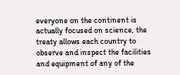everyone on the continent is actually focused on science, the treaty allows each country to observe and inspect the facilities and equipment of any of the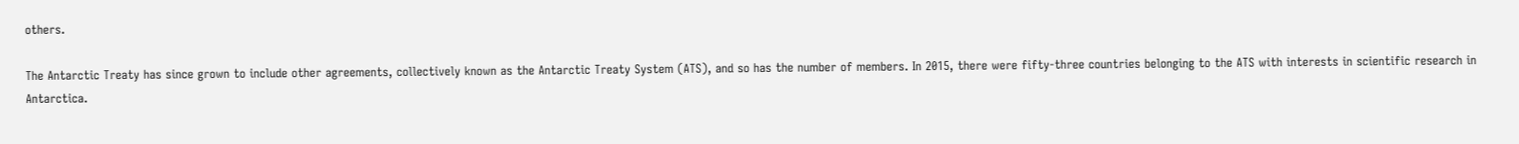others.

The Antarctic Treaty has since grown to include other agreements, collectively known as the Antarctic Treaty System (ATS), and so has the number of members. In 2015, there were fifty-three countries belonging to the ATS with interests in scientific research in Antarctica.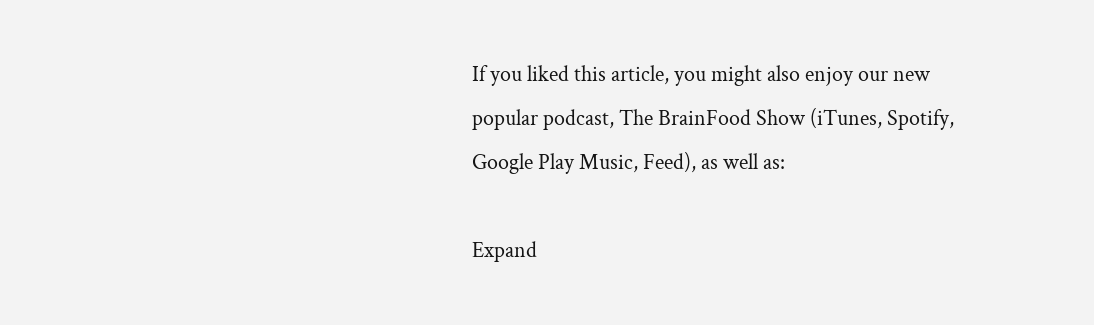If you liked this article, you might also enjoy our new popular podcast, The BrainFood Show (iTunes, Spotify, Google Play Music, Feed), as well as:

Expand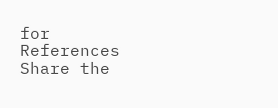for References
Share the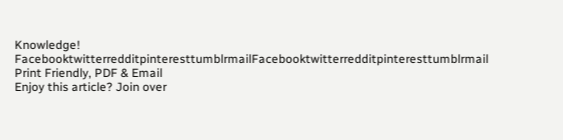Knowledge! FacebooktwitterredditpinteresttumblrmailFacebooktwitterredditpinteresttumblrmail
Print Friendly, PDF & Email
Enjoy this article? Join over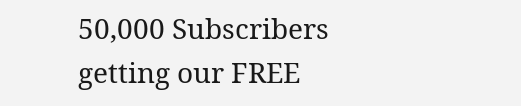50,000 Subscribers getting our FREE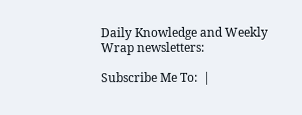Daily Knowledge and Weekly Wrap newsletters:

Subscribe Me To:  |